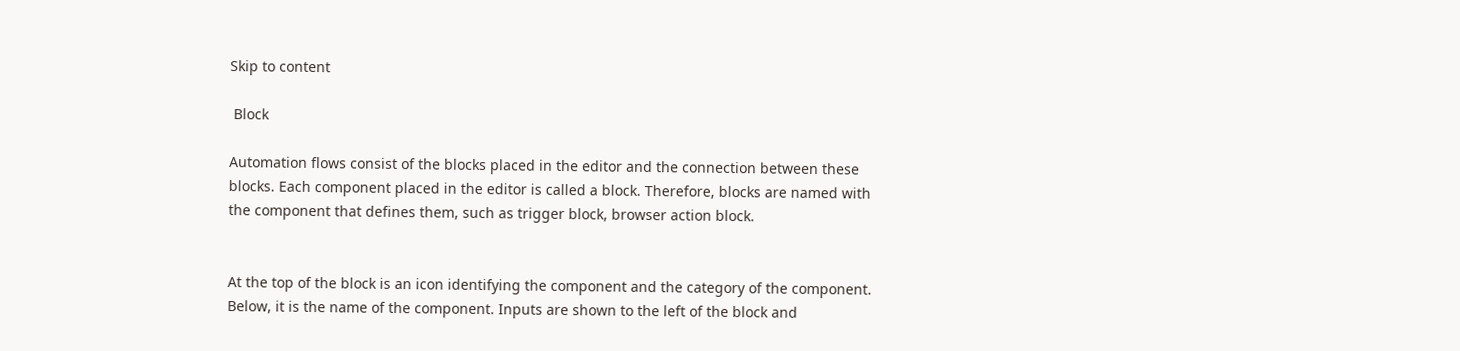Skip to content

 Block

Automation flows consist of the blocks placed in the editor and the connection between these blocks. Each component placed in the editor is called a block. Therefore, blocks are named with the component that defines them, such as trigger block, browser action block.


At the top of the block is an icon identifying the component and the category of the component. Below, it is the name of the component. Inputs are shown to the left of the block and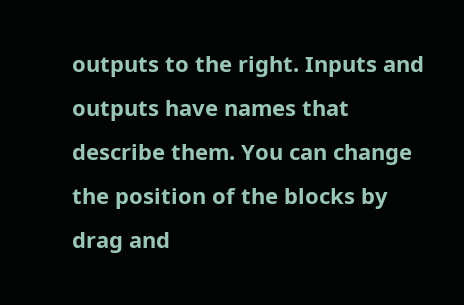outputs to the right. Inputs and outputs have names that describe them. You can change the position of the blocks by drag and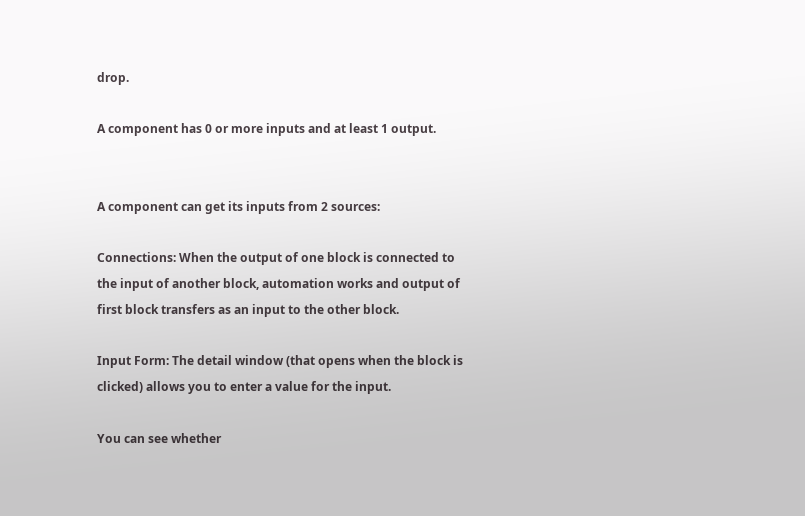drop.

A component has 0 or more inputs and at least 1 output.


A component can get its inputs from 2 sources:

Connections: When the output of one block is connected to the input of another block, automation works and output of first block transfers as an input to the other block.

Input Form: The detail window (that opens when the block is clicked) allows you to enter a value for the input.

You can see whether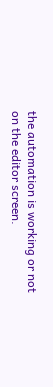the automation is working or not on the editor screen.